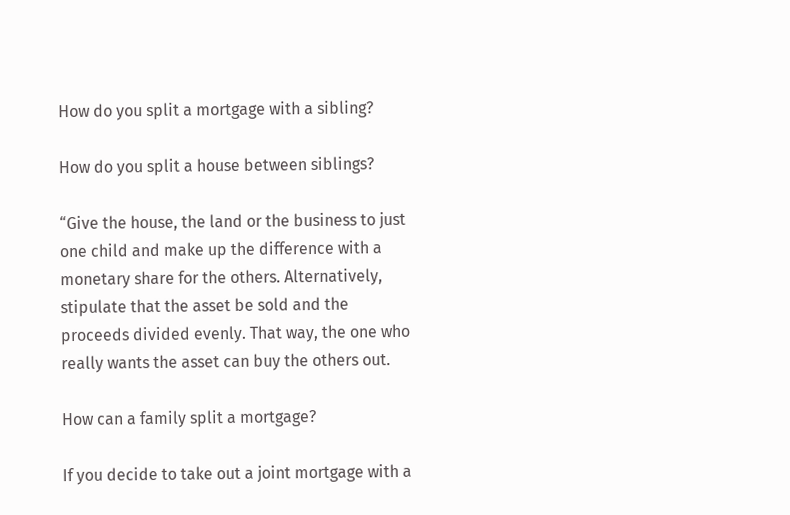How do you split a mortgage with a sibling?

How do you split a house between siblings?

“Give the house, the land or the business to just one child and make up the difference with a monetary share for the others. Alternatively, stipulate that the asset be sold and the proceeds divided evenly. That way, the one who really wants the asset can buy the others out.

How can a family split a mortgage?

If you decide to take out a joint mortgage with a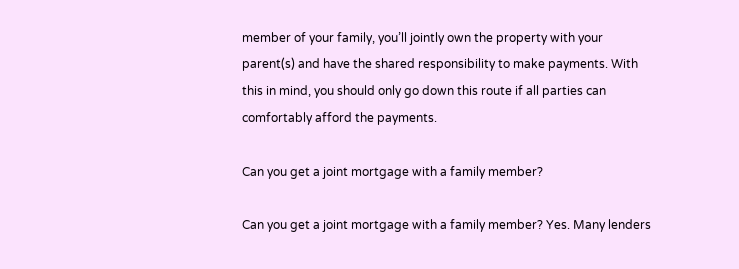member of your family, you’ll jointly own the property with your parent(s) and have the shared responsibility to make payments. With this in mind, you should only go down this route if all parties can comfortably afford the payments.

Can you get a joint mortgage with a family member?

Can you get a joint mortgage with a family member? Yes. Many lenders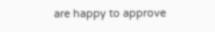are happy to approve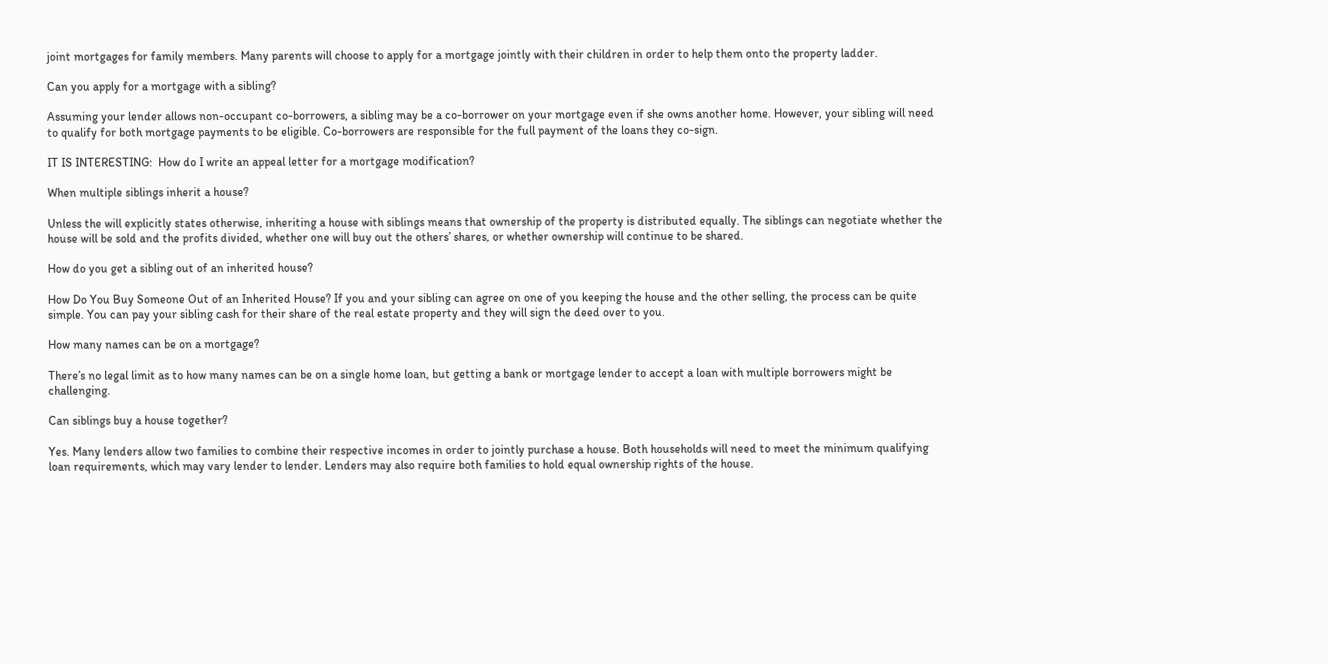joint mortgages for family members. Many parents will choose to apply for a mortgage jointly with their children in order to help them onto the property ladder.

Can you apply for a mortgage with a sibling?

Assuming your lender allows non-occupant co-borrowers, a sibling may be a co-borrower on your mortgage even if she owns another home. However, your sibling will need to qualify for both mortgage payments to be eligible. Co-borrowers are responsible for the full payment of the loans they co-sign.

IT IS INTERESTING:  How do I write an appeal letter for a mortgage modification?

When multiple siblings inherit a house?

Unless the will explicitly states otherwise, inheriting a house with siblings means that ownership of the property is distributed equally. The siblings can negotiate whether the house will be sold and the profits divided, whether one will buy out the others’ shares, or whether ownership will continue to be shared.

How do you get a sibling out of an inherited house?

How Do You Buy Someone Out of an Inherited House? If you and your sibling can agree on one of you keeping the house and the other selling, the process can be quite simple. You can pay your sibling cash for their share of the real estate property and they will sign the deed over to you.

How many names can be on a mortgage?

There’s no legal limit as to how many names can be on a single home loan, but getting a bank or mortgage lender to accept a loan with multiple borrowers might be challenging.

Can siblings buy a house together?

Yes. Many lenders allow two families to combine their respective incomes in order to jointly purchase a house. Both households will need to meet the minimum qualifying loan requirements, which may vary lender to lender. Lenders may also require both families to hold equal ownership rights of the house.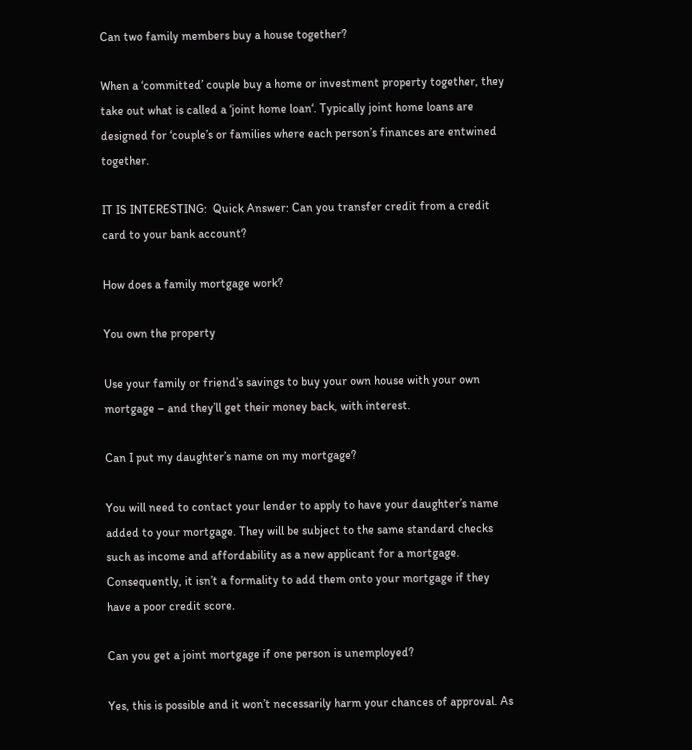Can two family members buy a house together?

When a ‘committed’ couple buy a home or investment property together, they take out what is called a ‘joint home loan‘. Typically joint home loans are designed for ‘couple’s or families where each person’s finances are entwined together.

IT IS INTERESTING:  Quick Answer: Can you transfer credit from a credit card to your bank account?

How does a family mortgage work?

You own the property

Use your family or friend’s savings to buy your own house with your own mortgage – and they’ll get their money back, with interest.

Can I put my daughter’s name on my mortgage?

You will need to contact your lender to apply to have your daughter’s name added to your mortgage. They will be subject to the same standard checks such as income and affordability as a new applicant for a mortgage. Consequently, it isn’t a formality to add them onto your mortgage if they have a poor credit score.

Can you get a joint mortgage if one person is unemployed?

Yes, this is possible and it won’t necessarily harm your chances of approval. As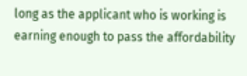long as the applicant who is working is earning enough to pass the affordability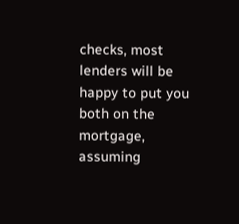checks, most lenders will be happy to put you both on the mortgage, assuming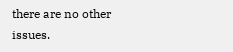there are no other issues.